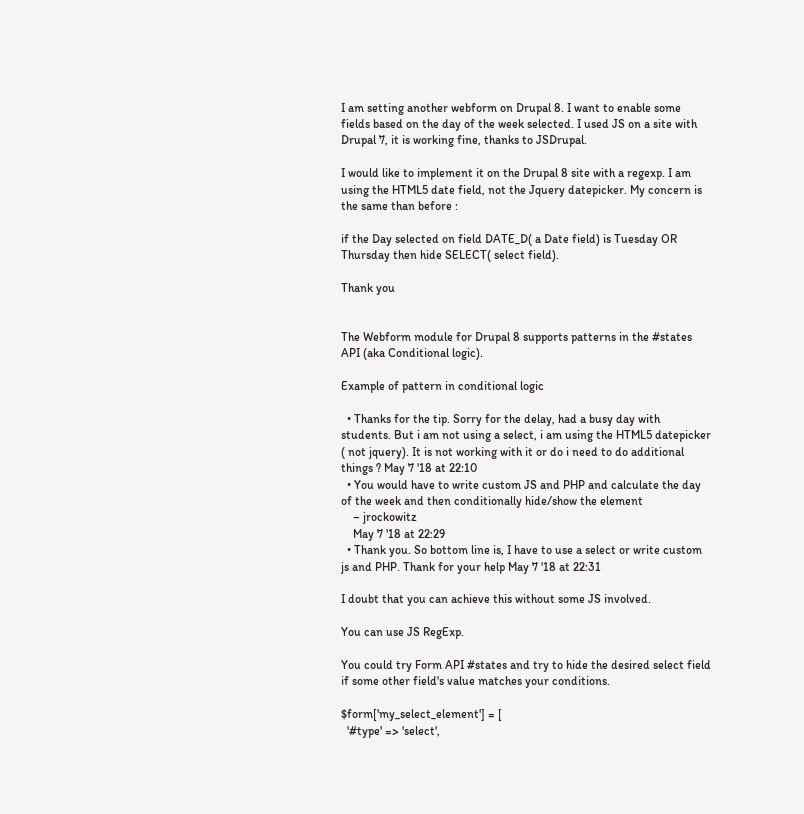I am setting another webform on Drupal 8. I want to enable some fields based on the day of the week selected. I used JS on a site with Drupal 7, it is working fine, thanks to JSDrupal.

I would like to implement it on the Drupal 8 site with a regexp. I am using the HTML5 date field, not the Jquery datepicker. My concern is the same than before :

if the Day selected on field DATE_D( a Date field) is Tuesday OR Thursday then hide SELECT( select field).

Thank you


The Webform module for Drupal 8 supports patterns in the #states API (aka Conditional logic).

Example of pattern in conditional logic

  • Thanks for the tip. Sorry for the delay, had a busy day with students. But i am not using a select, i am using the HTML5 datepicker ( not jquery). It is not working with it or do i need to do additional things ? May 7 '18 at 22:10
  • You would have to write custom JS and PHP and calculate the day of the week and then conditionally hide/show the element
    – jrockowitz
    May 7 '18 at 22:29
  • Thank you. So bottom line is, I have to use a select or write custom js and PHP. Thank for your help May 7 '18 at 22:31

I doubt that you can achieve this without some JS involved.

You can use JS RegExp.

You could try Form API #states and try to hide the desired select field if some other field's value matches your conditions.

$form['my_select_element'] = [
  '#type' => 'select',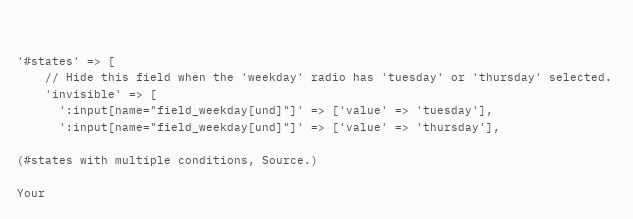'#states' => [
    // Hide this field when the 'weekday' radio has 'tuesday' or 'thursday' selected.
    'invisible' => [
      ':input[name="field_weekday[und]"]' => ['value' => 'tuesday'],
      ':input[name="field_weekday[und]"]' => ['value' => 'thursday'],

(#states with multiple conditions, Source.)

Your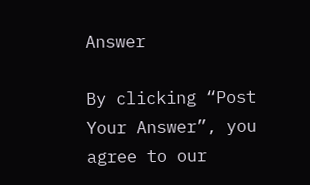Answer

By clicking “Post Your Answer”, you agree to our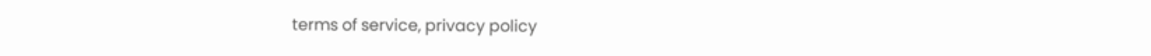terms of service, privacy policy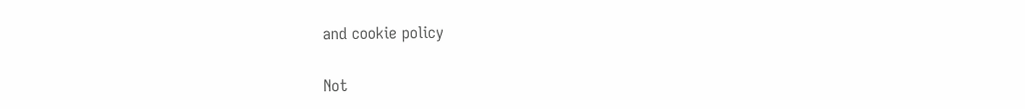and cookie policy

Not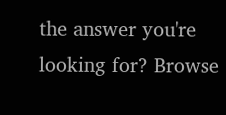the answer you're looking for? Browse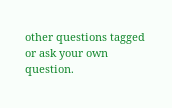other questions tagged or ask your own question.